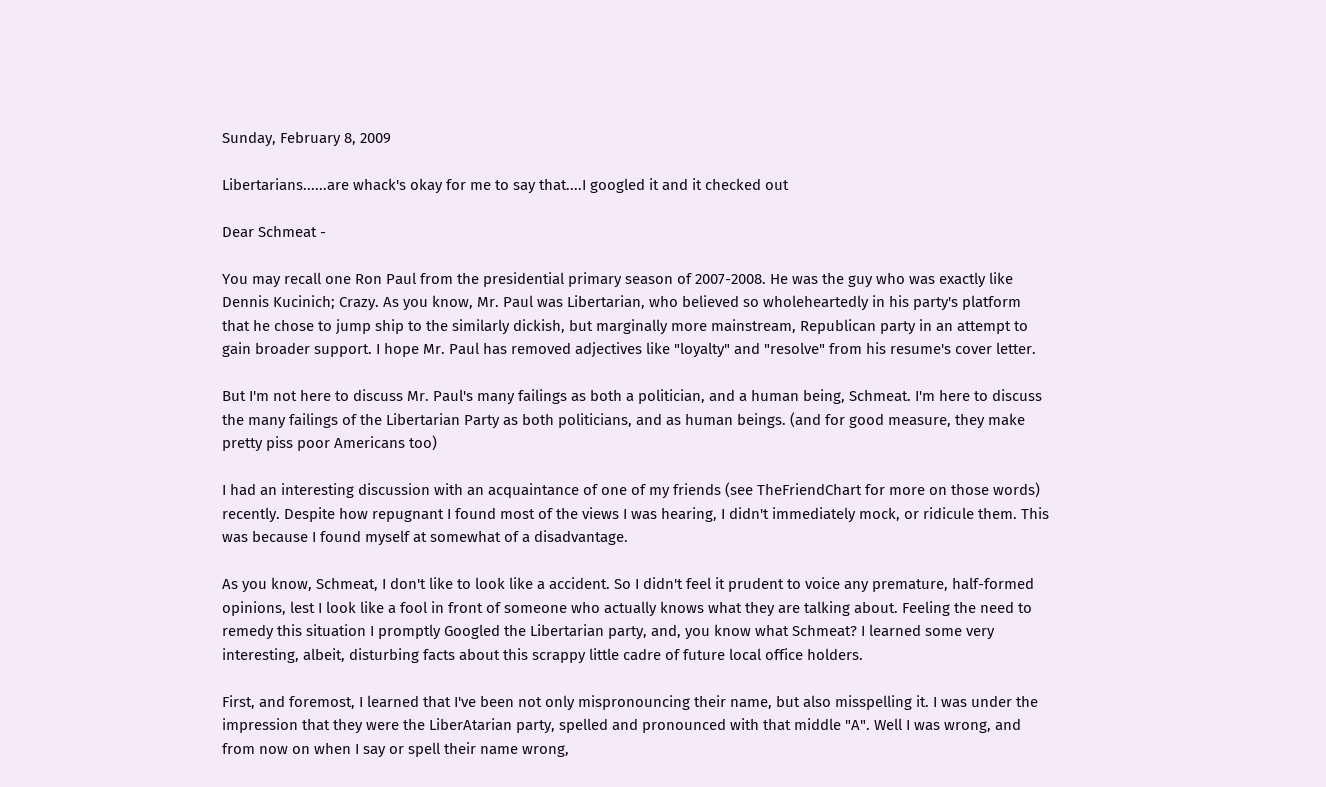Sunday, February 8, 2009

Libertarians......are whack's okay for me to say that....I googled it and it checked out

Dear Schmeat -

You may recall one Ron Paul from the presidential primary season of 2007-2008. He was the guy who was exactly like Dennis Kucinich; Crazy. As you know, Mr. Paul was Libertarian, who believed so wholeheartedly in his party's platform that he chose to jump ship to the similarly dickish, but marginally more mainstream, Republican party in an attempt to gain broader support. I hope Mr. Paul has removed adjectives like "loyalty" and "resolve" from his resume's cover letter.

But I'm not here to discuss Mr. Paul's many failings as both a politician, and a human being, Schmeat. I'm here to discuss the many failings of the Libertarian Party as both politicians, and as human beings. (and for good measure, they make pretty piss poor Americans too)

I had an interesting discussion with an acquaintance of one of my friends (see TheFriendChart for more on those words) recently. Despite how repugnant I found most of the views I was hearing, I didn't immediately mock, or ridicule them. This was because I found myself at somewhat of a disadvantage.

As you know, Schmeat, I don't like to look like a accident. So I didn't feel it prudent to voice any premature, half-formed opinions, lest I look like a fool in front of someone who actually knows what they are talking about. Feeling the need to remedy this situation I promptly Googled the Libertarian party, and, you know what Schmeat? I learned some very interesting, albeit, disturbing facts about this scrappy little cadre of future local office holders.

First, and foremost, I learned that I've been not only mispronouncing their name, but also misspelling it. I was under the impression that they were the LiberAtarian party, spelled and pronounced with that middle "A". Well I was wrong, and from now on when I say or spell their name wrong,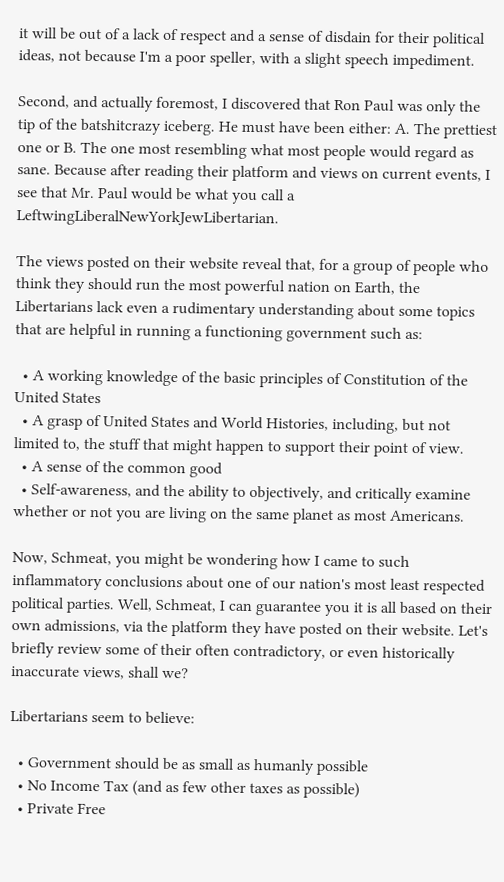it will be out of a lack of respect and a sense of disdain for their political ideas, not because I'm a poor speller, with a slight speech impediment.

Second, and actually foremost, I discovered that Ron Paul was only the tip of the batshitcrazy iceberg. He must have been either: A. The prettiest one or B. The one most resembling what most people would regard as sane. Because after reading their platform and views on current events, I see that Mr. Paul would be what you call a LeftwingLiberalNewYorkJewLibertarian.

The views posted on their website reveal that, for a group of people who think they should run the most powerful nation on Earth, the Libertarians lack even a rudimentary understanding about some topics that are helpful in running a functioning government such as:

  • A working knowledge of the basic principles of Constitution of the United States
  • A grasp of United States and World Histories, including, but not limited to, the stuff that might happen to support their point of view.
  • A sense of the common good
  • Self-awareness, and the ability to objectively, and critically examine whether or not you are living on the same planet as most Americans.

Now, Schmeat, you might be wondering how I came to such inflammatory conclusions about one of our nation's most least respected political parties. Well, Schmeat, I can guarantee you it is all based on their own admissions, via the platform they have posted on their website. Let's briefly review some of their often contradictory, or even historically inaccurate views, shall we?

Libertarians seem to believe:

  • Government should be as small as humanly possible
  • No Income Tax (and as few other taxes as possible)
  • Private Free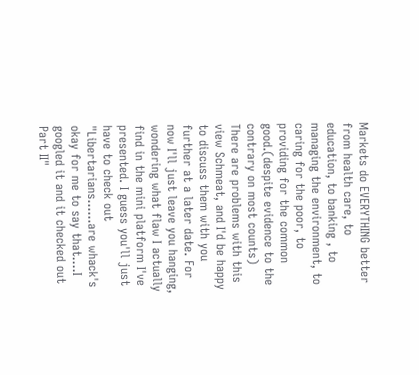Markets do EVERYTHING better from health care, to education, to banking , to managing the environment, to caring for the poor, to providing for the common good.(despite evidence to the contrary on most counts)
There are problems with this view Schmeat, and I'd be happy to discuss them with you further at a later date. For now I'll just leave you hanging, wondering what flaw I actually find in the mini platform I've presented. I guess you'll just have to check out "Libertarians......are whack's okay for me to say that....I googled it and it checked out Part II"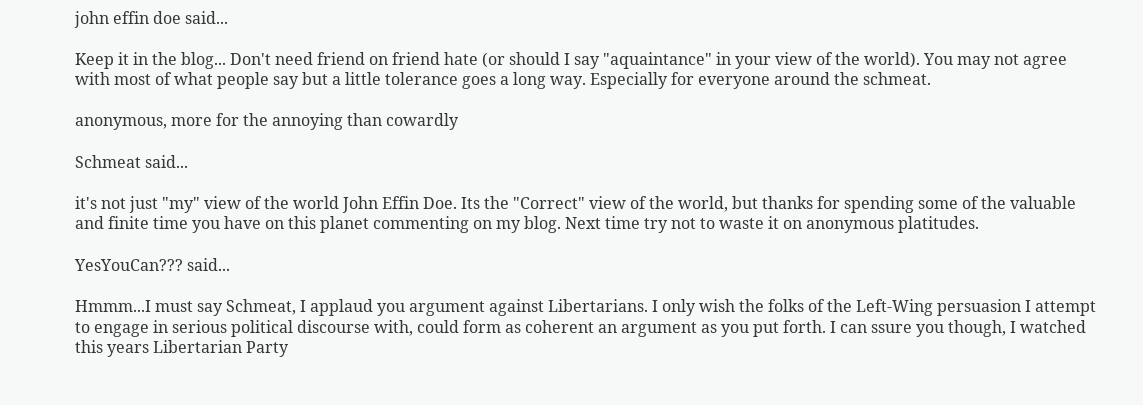john effin doe said...

Keep it in the blog... Don't need friend on friend hate (or should I say "aquaintance" in your view of the world). You may not agree with most of what people say but a little tolerance goes a long way. Especially for everyone around the schmeat.

anonymous, more for the annoying than cowardly

Schmeat said...

it's not just "my" view of the world John Effin Doe. Its the "Correct" view of the world, but thanks for spending some of the valuable and finite time you have on this planet commenting on my blog. Next time try not to waste it on anonymous platitudes.

YesYouCan??? said...

Hmmm...I must say Schmeat, I applaud you argument against Libertarians. I only wish the folks of the Left-Wing persuasion I attempt to engage in serious political discourse with, could form as coherent an argument as you put forth. I can ssure you though, I watched this years Libertarian Party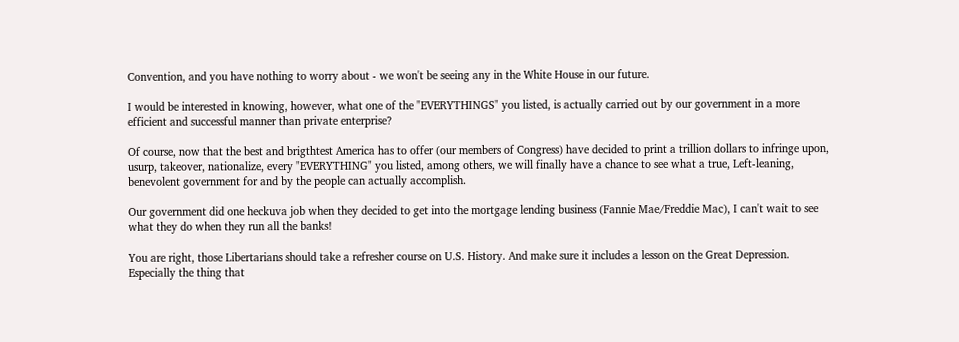Convention, and you have nothing to worry about - we won't be seeing any in the White House in our future.

I would be interested in knowing, however, what one of the "EVERYTHINGS" you listed, is actually carried out by our government in a more efficient and successful manner than private enterprise?

Of course, now that the best and brigthtest America has to offer (our members of Congress) have decided to print a trillion dollars to infringe upon, usurp, takeover, nationalize, every "EVERYTHING" you listed, among others, we will finally have a chance to see what a true, Left-leaning, benevolent government for and by the people can actually accomplish.

Our government did one heckuva job when they decided to get into the mortgage lending business (Fannie Mae/Freddie Mac), I can't wait to see what they do when they run all the banks!

You are right, those Libertarians should take a refresher course on U.S. History. And make sure it includes a lesson on the Great Depression. Especially the thing that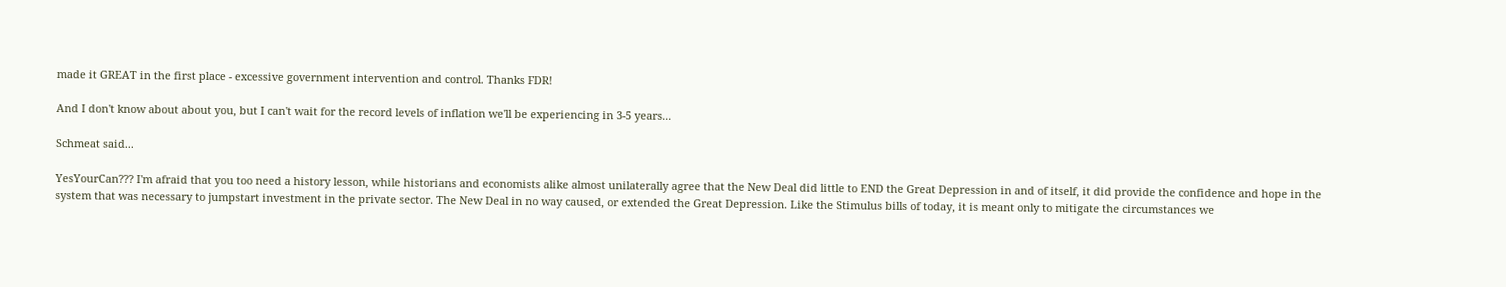made it GREAT in the first place - excessive government intervention and control. Thanks FDR!

And I don't know about about you, but I can't wait for the record levels of inflation we'll be experiencing in 3-5 years...

Schmeat said...

YesYourCan??? I'm afraid that you too need a history lesson, while historians and economists alike almost unilaterally agree that the New Deal did little to END the Great Depression in and of itself, it did provide the confidence and hope in the system that was necessary to jumpstart investment in the private sector. The New Deal in no way caused, or extended the Great Depression. Like the Stimulus bills of today, it is meant only to mitigate the circumstances we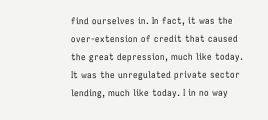find ourselves in. In fact, it was the over-extension of credit that caused the great depression, much like today. It was the unregulated private sector lending, much like today. I in no way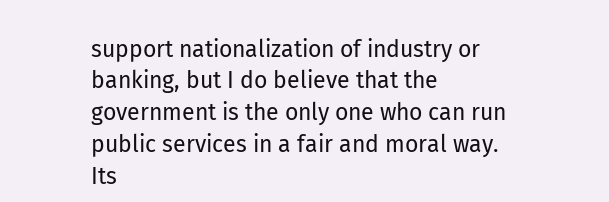support nationalization of industry or banking, but I do believe that the government is the only one who can run public services in a fair and moral way. Its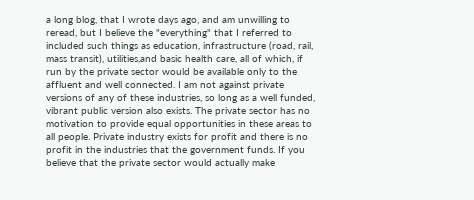a long blog, that I wrote days ago, and am unwilling to reread, but I believe the "everything" that I referred to included such things as education, infrastructure (road, rail, mass transit), utilities,and basic health care, all of which, if run by the private sector would be available only to the affluent and well connected. I am not against private versions of any of these industries, so long as a well funded, vibrant public version also exists. The private sector has no motivation to provide equal opportunities in these areas to all people. Private industry exists for profit and there is no profit in the industries that the government funds. If you believe that the private sector would actually make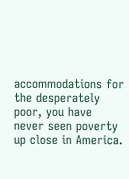accommodations for the desperately poor, you have never seen poverty up close in America.